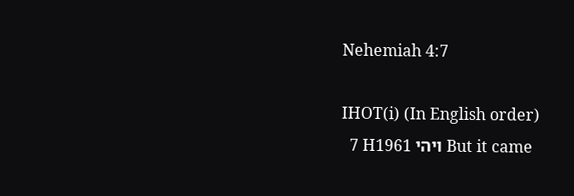Nehemiah 4:7

IHOT(i) (In English order)
  7 H1961 ויהי But it came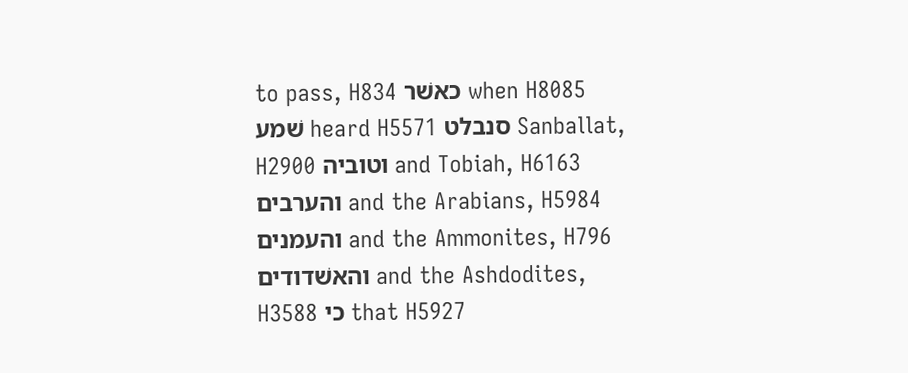to pass, H834 כאשׁר when H8085 שׁמע heard H5571 סנבלט Sanballat, H2900 וטוביה and Tobiah, H6163 והערבים and the Arabians, H5984 והעמנים and the Ammonites, H796 והאשׁדודים and the Ashdodites, H3588 כי that H5927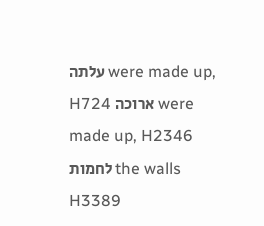עלתה were made up, H724 ארוכה were made up, H2346 לחמות the walls H3389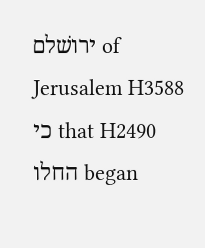ירושׁלם of Jerusalem H3588 כי that H2490 החלו began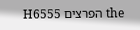H6555 הפרצים the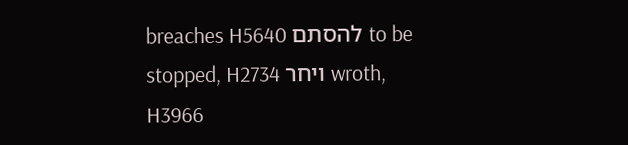breaches H5640 להסתם to be stopped, H2734 ויחר wroth, H3966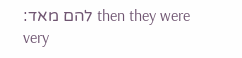להם מאד׃ then they were very